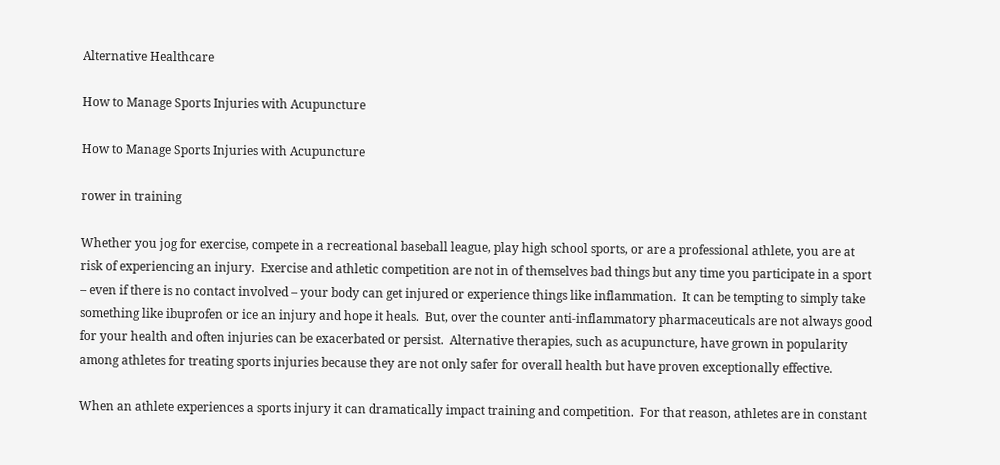Alternative Healthcare

How to Manage Sports Injuries with Acupuncture

How to Manage Sports Injuries with Acupuncture

rower in training

Whether you jog for exercise, compete in a recreational baseball league, play high school sports, or are a professional athlete, you are at risk of experiencing an injury.  Exercise and athletic competition are not in of themselves bad things but any time you participate in a sport – even if there is no contact involved – your body can get injured or experience things like inflammation.  It can be tempting to simply take something like ibuprofen or ice an injury and hope it heals.  But, over the counter anti-inflammatory pharmaceuticals are not always good for your health and often injuries can be exacerbated or persist.  Alternative therapies, such as acupuncture, have grown in popularity among athletes for treating sports injuries because they are not only safer for overall health but have proven exceptionally effective.

When an athlete experiences a sports injury it can dramatically impact training and competition.  For that reason, athletes are in constant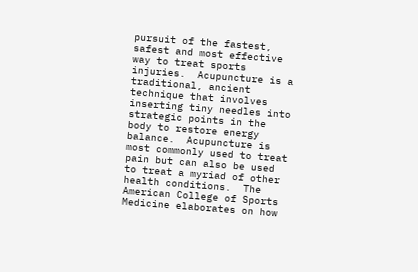pursuit of the fastest, safest and most effective way to treat sports injuries.  Acupuncture is a traditional, ancient technique that involves inserting tiny needles into strategic points in the body to restore energy balance.  Acupuncture is most commonly used to treat pain but can also be used to treat a myriad of other health conditions.  The American College of Sports Medicine elaborates on how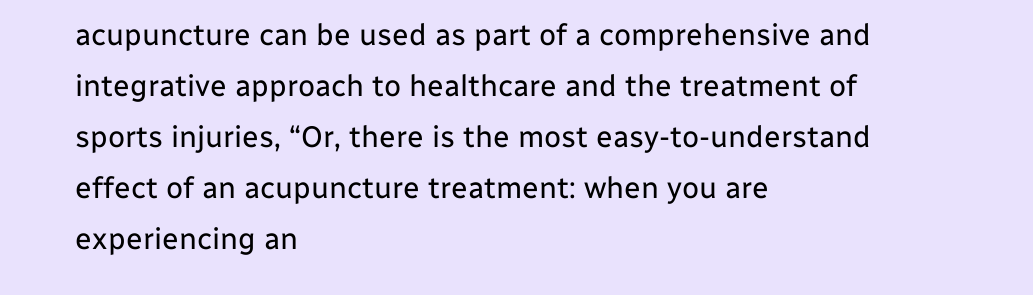acupuncture can be used as part of a comprehensive and integrative approach to healthcare and the treatment of sports injuries, “Or, there is the most easy-to-understand effect of an acupuncture treatment: when you are experiencing an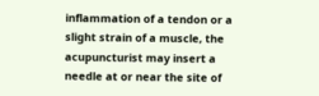inflammation of a tendon or a slight strain of a muscle, the acupuncturist may insert a needle at or near the site of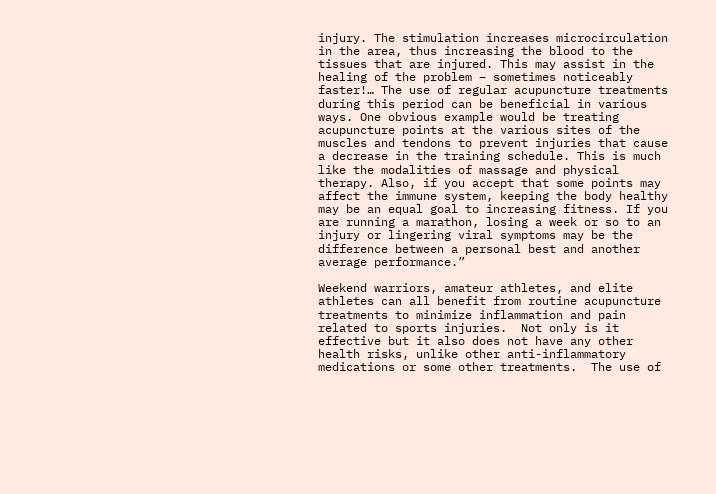injury. The stimulation increases microcirculation in the area, thus increasing the blood to the tissues that are injured. This may assist in the healing of the problem – sometimes noticeably faster!… The use of regular acupuncture treatments during this period can be beneficial in various ways. One obvious example would be treating acupuncture points at the various sites of the muscles and tendons to prevent injuries that cause a decrease in the training schedule. This is much like the modalities of massage and physical therapy. Also, if you accept that some points may affect the immune system, keeping the body healthy may be an equal goal to increasing fitness. If you are running a marathon, losing a week or so to an injury or lingering viral symptoms may be the difference between a personal best and another average performance.”

Weekend warriors, amateur athletes, and elite athletes can all benefit from routine acupuncture treatments to minimize inflammation and pain related to sports injuries.  Not only is it effective but it also does not have any other health risks, unlike other anti-inflammatory medications or some other treatments.  The use of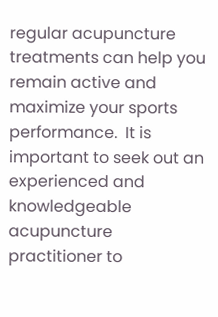regular acupuncture treatments can help you remain active and maximize your sports performance.  It is important to seek out an experienced and knowledgeable acupuncture practitioner to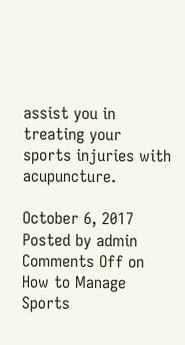assist you in treating your sports injuries with acupuncture.

October 6, 2017
Posted by admin
Comments Off on How to Manage Sports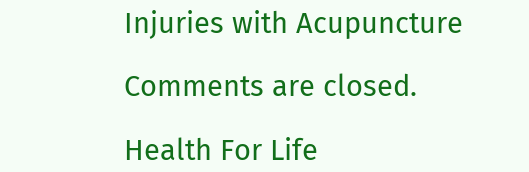Injuries with Acupuncture

Comments are closed.

Health For Life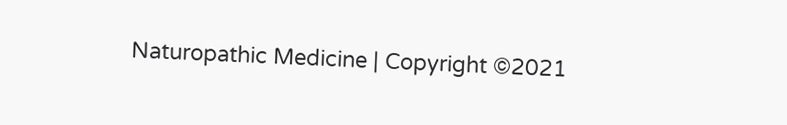Naturopathic Medicine | Copyright ©2021